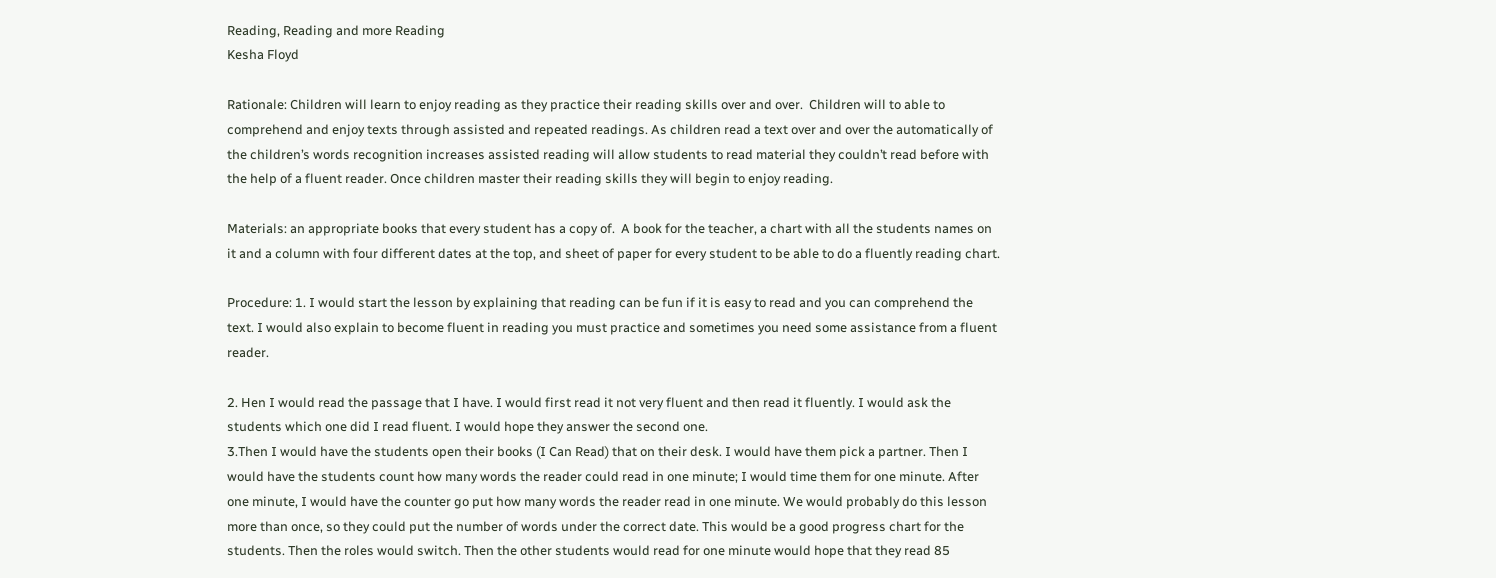Reading, Reading and more Reading
Kesha Floyd

Rationale: Children will learn to enjoy reading as they practice their reading skills over and over.  Children will to able to comprehend and enjoy texts through assisted and repeated readings. As children read a text over and over the automatically of the children’s words recognition increases assisted reading will allow students to read material they couldn’t read before with the help of a fluent reader. Once children master their reading skills they will begin to enjoy reading.

Materials: an appropriate books that every student has a copy of.  A book for the teacher, a chart with all the students names on it and a column with four different dates at the top, and sheet of paper for every student to be able to do a fluently reading chart.

Procedure: 1. I would start the lesson by explaining that reading can be fun if it is easy to read and you can comprehend the text. I would also explain to become fluent in reading you must practice and sometimes you need some assistance from a fluent reader.

2. Hen I would read the passage that I have. I would first read it not very fluent and then read it fluently. I would ask the students which one did I read fluent. I would hope they answer the second one.
3.Then I would have the students open their books (I Can Read) that on their desk. I would have them pick a partner. Then I would have the students count how many words the reader could read in one minute; I would time them for one minute. After one minute, I would have the counter go put how many words the reader read in one minute. We would probably do this lesson more than once, so they could put the number of words under the correct date. This would be a good progress chart for the students. Then the roles would switch. Then the other students would read for one minute would hope that they read 85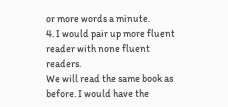or more words a minute.
4. I would pair up more fluent reader with none fluent readers.
We will read the same book as before. I would have the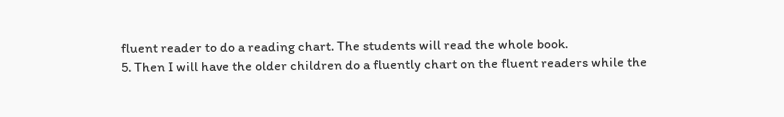fluent reader to do a reading chart. The students will read the whole book.
5. Then I will have the older children do a fluently chart on the fluent readers while the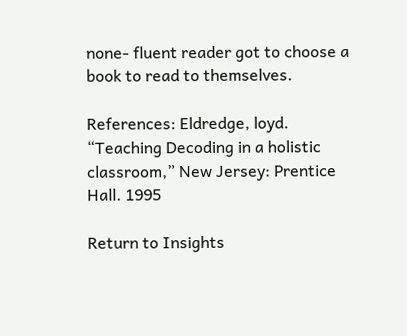none- fluent reader got to choose a book to read to themselves.

References: Eldredge, loyd. “Teaching Decoding in a holistic classroom,” New Jersey: Prentice Hall. 1995

Return to Insights